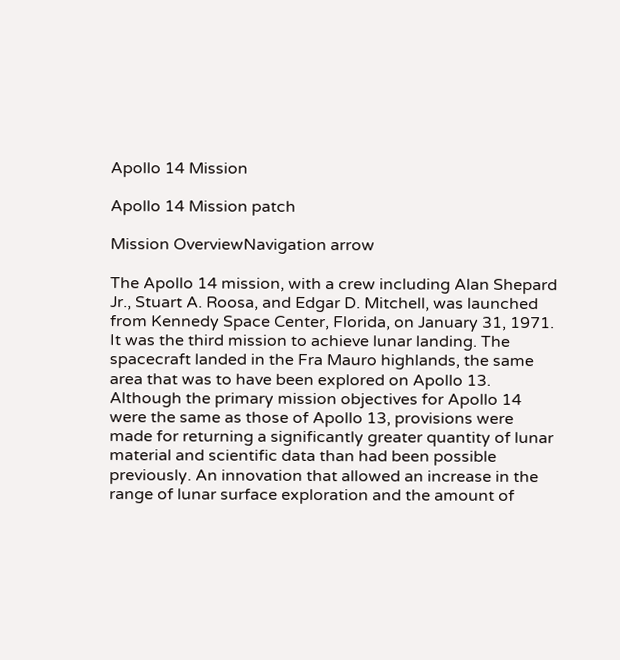Apollo 14 Mission

Apollo 14 Mission patch

Mission OverviewNavigation arrow

The Apollo 14 mission, with a crew including Alan Shepard Jr., Stuart A. Roosa, and Edgar D. Mitchell, was launched from Kennedy Space Center, Florida, on January 31, 1971. It was the third mission to achieve lunar landing. The spacecraft landed in the Fra Mauro highlands, the same area that was to have been explored on Apollo 13. Although the primary mission objectives for Apollo 14 were the same as those of Apollo 13, provisions were made for returning a significantly greater quantity of lunar material and scientific data than had been possible previously. An innovation that allowed an increase in the range of lunar surface exploration and the amount of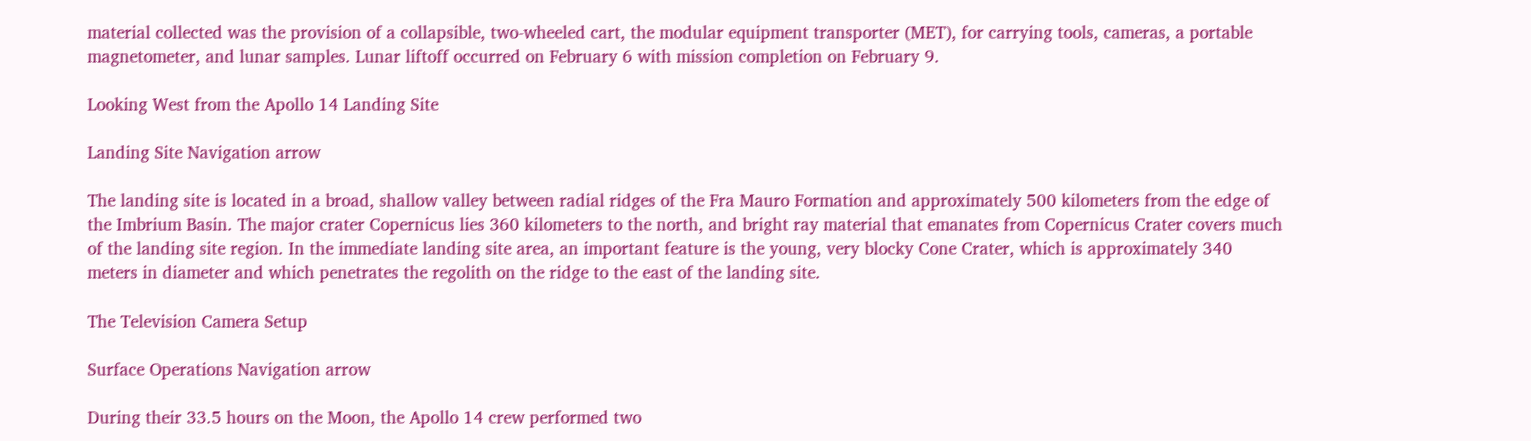material collected was the provision of a collapsible, two-wheeled cart, the modular equipment transporter (MET), for carrying tools, cameras, a portable magnetometer, and lunar samples. Lunar liftoff occurred on February 6 with mission completion on February 9.

Looking West from the Apollo 14 Landing Site

Landing Site Navigation arrow

The landing site is located in a broad, shallow valley between radial ridges of the Fra Mauro Formation and approximately 500 kilometers from the edge of the Imbrium Basin. The major crater Copernicus lies 360 kilometers to the north, and bright ray material that emanates from Copernicus Crater covers much of the landing site region. In the immediate landing site area, an important feature is the young, very blocky Cone Crater, which is approximately 340 meters in diameter and which penetrates the regolith on the ridge to the east of the landing site.

The Television Camera Setup

Surface Operations Navigation arrow

During their 33.5 hours on the Moon, the Apollo 14 crew performed two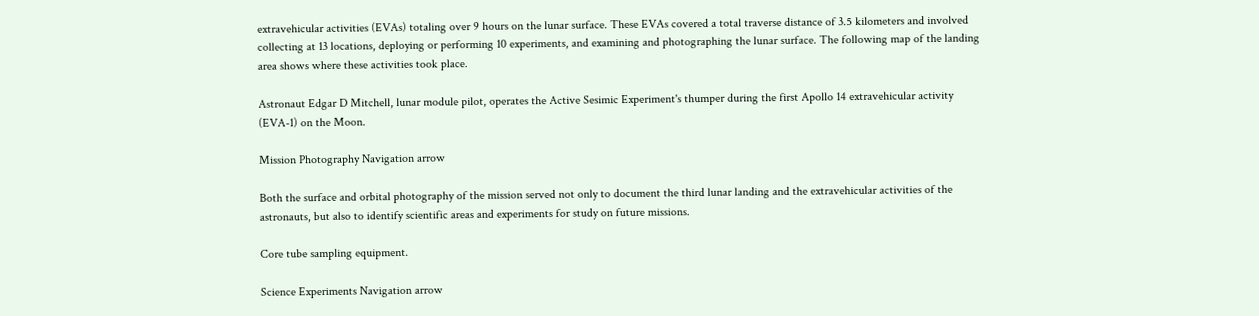extravehicular activities (EVAs) totaling over 9 hours on the lunar surface. These EVAs covered a total traverse distance of 3.5 kilometers and involved collecting at 13 locations, deploying or performing 10 experiments, and examining and photographing the lunar surface. The following map of the landing area shows where these activities took place.

Astronaut Edgar D Mitchell, lunar module pilot, operates the Active Sesimic Experiment's thumper during the first Apollo 14 extravehicular activity (EVA-1) on the Moon.

Mission Photography Navigation arrow

Both the surface and orbital photography of the mission served not only to document the third lunar landing and the extravehicular activities of the astronauts, but also to identify scientific areas and experiments for study on future missions.

Core tube sampling equipment.

Science Experiments Navigation arrow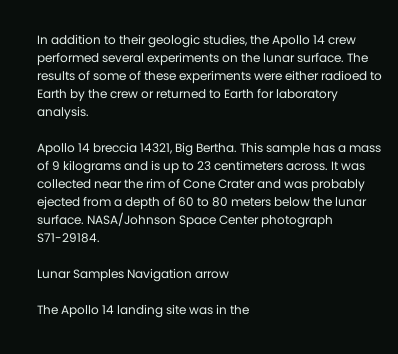In addition to their geologic studies, the Apollo 14 crew performed several experiments on the lunar surface. The results of some of these experiments were either radioed to Earth by the crew or returned to Earth for laboratory analysis.

Apollo 14 breccia 14321, Big Bertha. This sample has a mass of 9 kilograms and is up to 23 centimeters across. It was collected near the rim of Cone Crater and was probably ejected from a depth of 60 to 80 meters below the lunar surface. NASA/Johnson Space Center photograph S71-29184.

Lunar Samples Navigation arrow

The Apollo 14 landing site was in the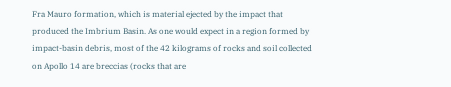Fra Mauro formation, which is material ejected by the impact that produced the Imbrium Basin. As one would expect in a region formed by impact-basin debris, most of the 42 kilograms of rocks and soil collected on Apollo 14 are breccias (rocks that are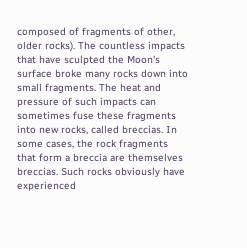composed of fragments of other, older rocks). The countless impacts that have sculpted the Moon's surface broke many rocks down into small fragments. The heat and pressure of such impacts can sometimes fuse these fragments into new rocks, called breccias. In some cases, the rock fragments that form a breccia are themselves breccias. Such rocks obviously have experienced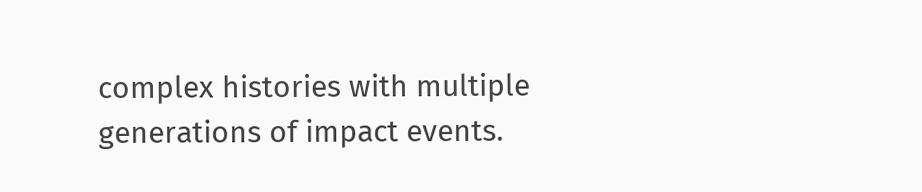complex histories with multiple generations of impact events.